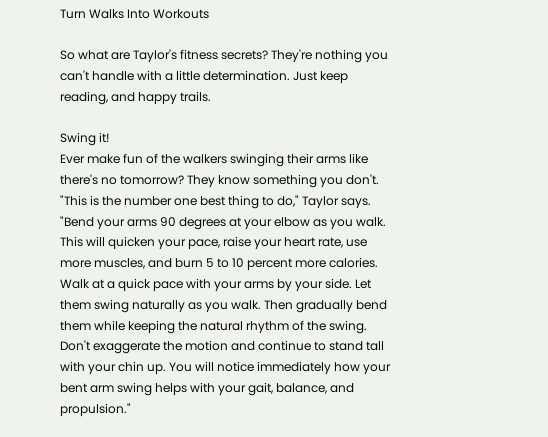Turn Walks Into Workouts

So what are Taylor's fitness secrets? They're nothing you can't handle with a little determination. Just keep reading, and happy trails.

Swing it!
Ever make fun of the walkers swinging their arms like there's no tomorrow? They know something you don't. "This is the number one best thing to do," Taylor says. "Bend your arms 90 degrees at your elbow as you walk. This will quicken your pace, raise your heart rate, use more muscles, and burn 5 to 10 percent more calories. Walk at a quick pace with your arms by your side. Let them swing naturally as you walk. Then gradually bend them while keeping the natural rhythm of the swing. Don't exaggerate the motion and continue to stand tall with your chin up. You will notice immediately how your bent arm swing helps with your gait, balance, and propulsion."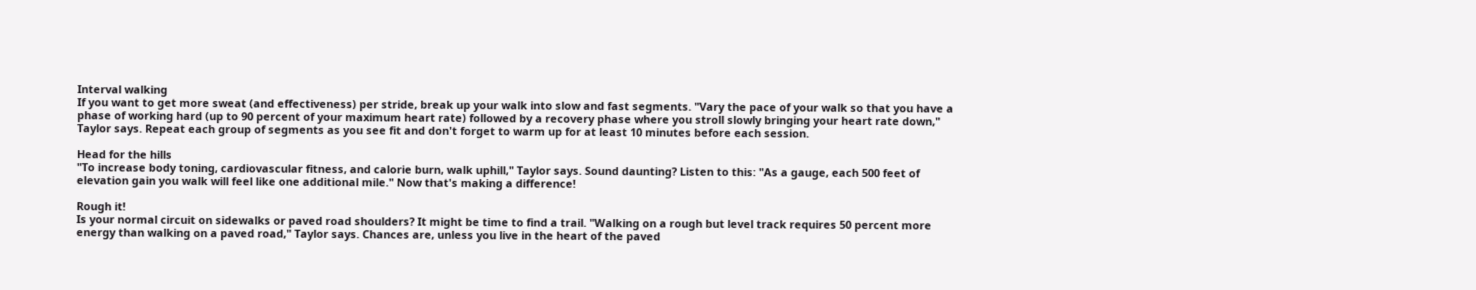Interval walking
If you want to get more sweat (and effectiveness) per stride, break up your walk into slow and fast segments. "Vary the pace of your walk so that you have a phase of working hard (up to 90 percent of your maximum heart rate) followed by a recovery phase where you stroll slowly bringing your heart rate down," Taylor says. Repeat each group of segments as you see fit and don't forget to warm up for at least 10 minutes before each session.

Head for the hills
"To increase body toning, cardiovascular fitness, and calorie burn, walk uphill," Taylor says. Sound daunting? Listen to this: "As a gauge, each 500 feet of elevation gain you walk will feel like one additional mile." Now that's making a difference!

Rough it!
Is your normal circuit on sidewalks or paved road shoulders? It might be time to find a trail. "Walking on a rough but level track requires 50 percent more energy than walking on a paved road," Taylor says. Chances are, unless you live in the heart of the paved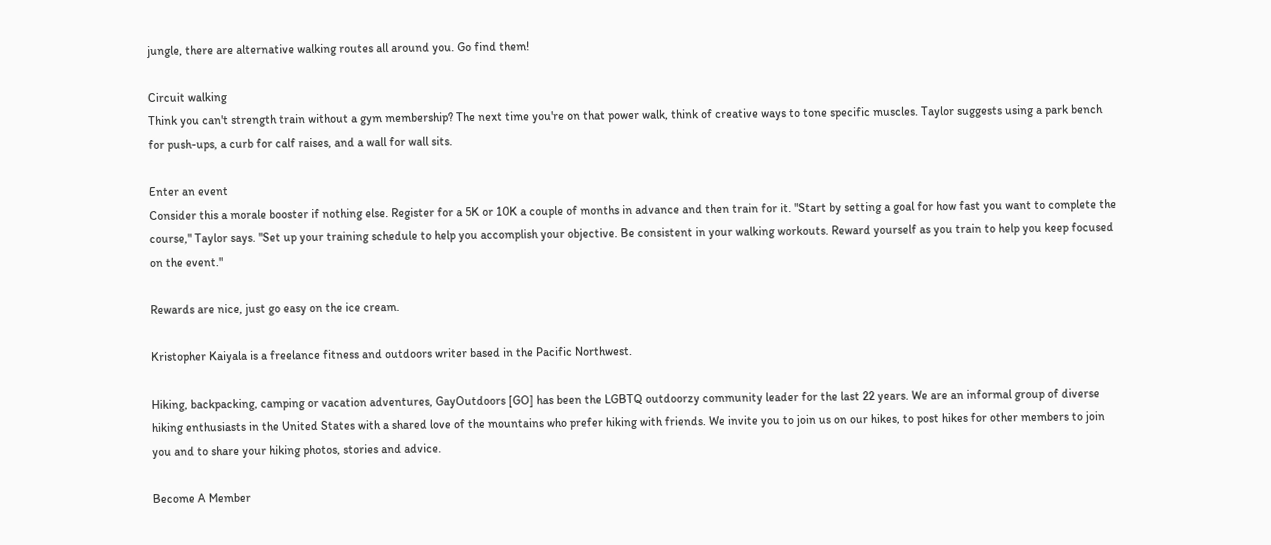jungle, there are alternative walking routes all around you. Go find them!

Circuit walking
Think you can't strength train without a gym membership? The next time you're on that power walk, think of creative ways to tone specific muscles. Taylor suggests using a park bench for push-ups, a curb for calf raises, and a wall for wall sits.

Enter an event
Consider this a morale booster if nothing else. Register for a 5K or 10K a couple of months in advance and then train for it. "Start by setting a goal for how fast you want to complete the course," Taylor says. "Set up your training schedule to help you accomplish your objective. Be consistent in your walking workouts. Reward yourself as you train to help you keep focused on the event."

Rewards are nice, just go easy on the ice cream.

Kristopher Kaiyala is a freelance fitness and outdoors writer based in the Pacific Northwest.

Hiking, backpacking, camping or vacation adventures, GayOutdoors [GO] has been the LGBTQ outdoorzy community leader for the last 22 years. We are an informal group of diverse hiking enthusiasts in the United States with a shared love of the mountains who prefer hiking with friends. We invite you to join us on our hikes, to post hikes for other members to join you and to share your hiking photos, stories and advice.

Become A Member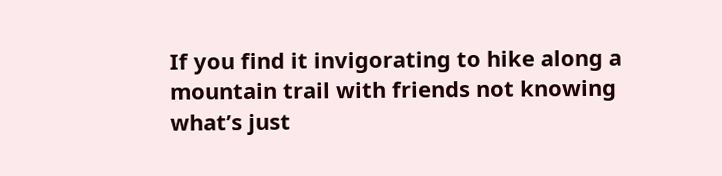If you find it invigorating to hike along a mountain trail with friends not knowing what’s just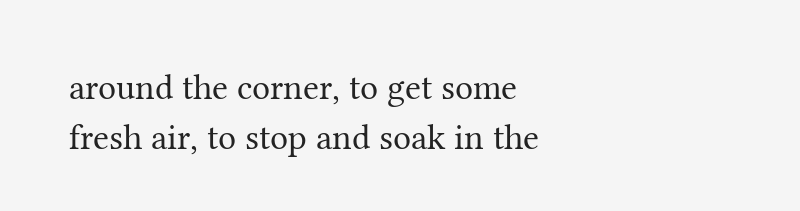around the corner, to get some fresh air, to stop and soak in the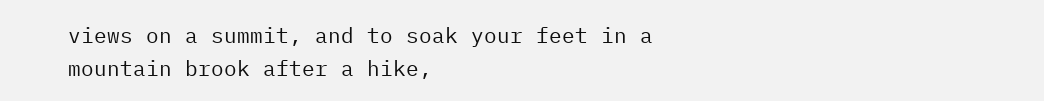views on a summit, and to soak your feet in a mountain brook after a hike,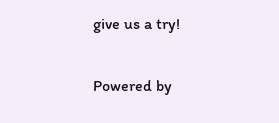give us a try!


Powered by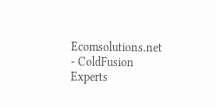Ecomsolutions.net - ColdFusion Experts